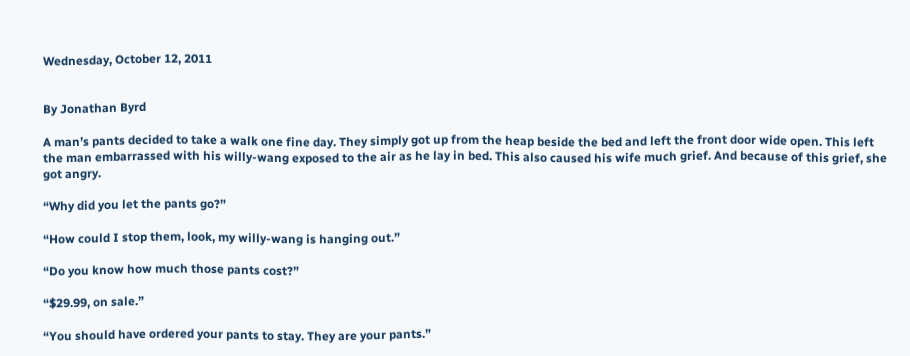Wednesday, October 12, 2011


By Jonathan Byrd

A man’s pants decided to take a walk one fine day. They simply got up from the heap beside the bed and left the front door wide open. This left the man embarrassed with his willy-wang exposed to the air as he lay in bed. This also caused his wife much grief. And because of this grief, she got angry.

“Why did you let the pants go?”

“How could I stop them, look, my willy-wang is hanging out.”

“Do you know how much those pants cost?”

“$29.99, on sale.”

“You should have ordered your pants to stay. They are your pants.”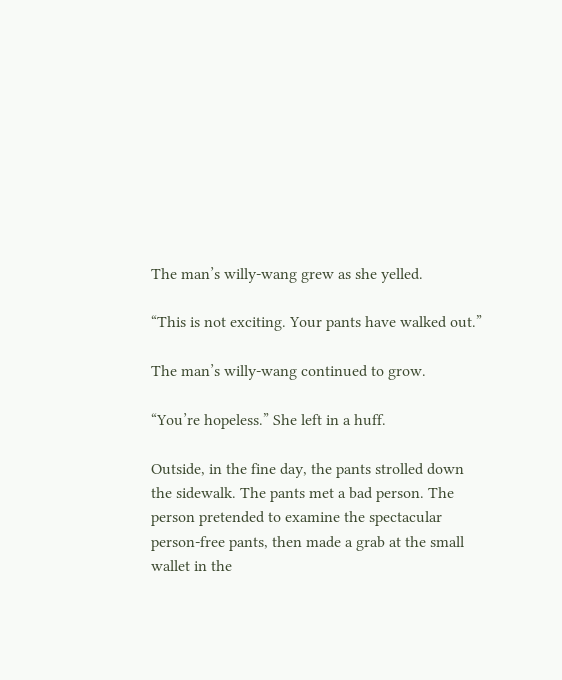The man’s willy-wang grew as she yelled.

“This is not exciting. Your pants have walked out.”

The man’s willy-wang continued to grow.

“You’re hopeless.” She left in a huff.

Outside, in the fine day, the pants strolled down the sidewalk. The pants met a bad person. The person pretended to examine the spectacular person-free pants, then made a grab at the small wallet in the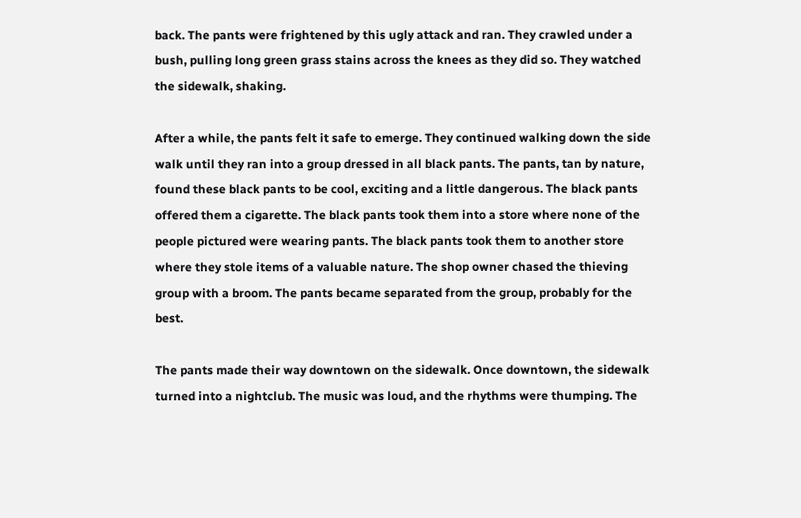back. The pants were frightened by this ugly attack and ran. They crawled under a bush, pulling long green grass stains across the knees as they did so. They watched the sidewalk, shaking.

After a while, the pants felt it safe to emerge. They continued walking down the side walk until they ran into a group dressed in all black pants. The pants, tan by nature, found these black pants to be cool, exciting and a little dangerous. The black pants offered them a cigarette. The black pants took them into a store where none of the people pictured were wearing pants. The black pants took them to another store where they stole items of a valuable nature. The shop owner chased the thieving group with a broom. The pants became separated from the group, probably for the best.

The pants made their way downtown on the sidewalk. Once downtown, the sidewalk turned into a nightclub. The music was loud, and the rhythms were thumping. The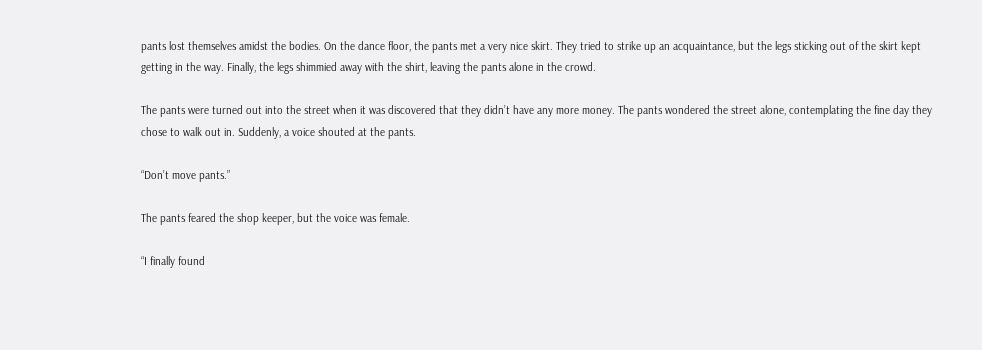pants lost themselves amidst the bodies. On the dance floor, the pants met a very nice skirt. They tried to strike up an acquaintance, but the legs sticking out of the skirt kept getting in the way. Finally, the legs shimmied away with the shirt, leaving the pants alone in the crowd.

The pants were turned out into the street when it was discovered that they didn’t have any more money. The pants wondered the street alone, contemplating the fine day they chose to walk out in. Suddenly, a voice shouted at the pants.

“Don’t move pants.”

The pants feared the shop keeper, but the voice was female.

“I finally found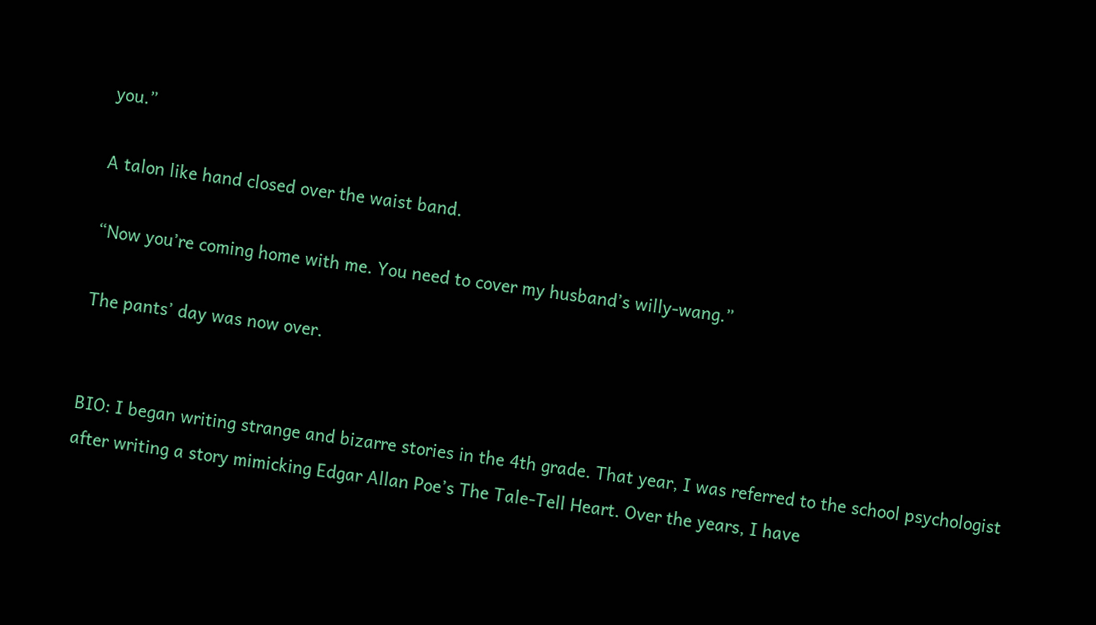you.”

A talon like hand closed over the waist band.

“Now you’re coming home with me. You need to cover my husband’s willy-wang.”

The pants’ day was now over.


BIO: I began writing strange and bizarre stories in the 4th grade. That year, I was referred to the school psychologist after writing a story mimicking Edgar Allan Poe’s The Tale-Tell Heart. Over the years, I have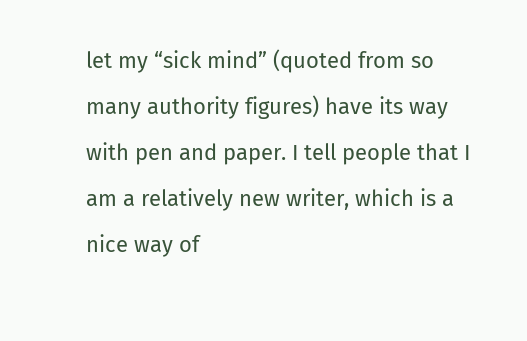let my “sick mind” (quoted from so many authority figures) have its way with pen and paper. I tell people that I am a relatively new writer, which is a nice way of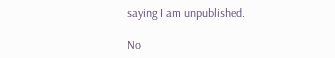saying I am unpublished.

No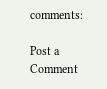comments:

Post a Comment